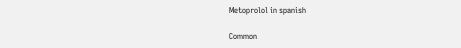Metoprolol in spanish

Common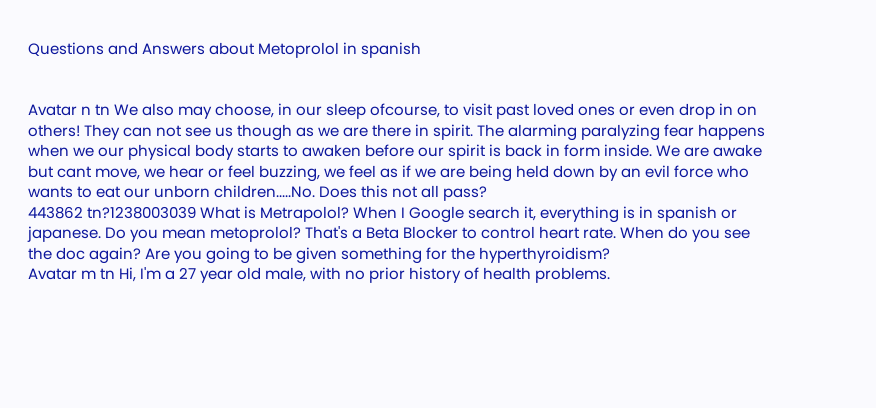Questions and Answers about Metoprolol in spanish


Avatar n tn We also may choose, in our sleep ofcourse, to visit past loved ones or even drop in on others! They can not see us though as we are there in spirit. The alarming paralyzing fear happens when we our physical body starts to awaken before our spirit is back in form inside. We are awake but cant move, we hear or feel buzzing, we feel as if we are being held down by an evil force who wants to eat our unborn children.....No. Does this not all pass?
443862 tn?1238003039 What is Metrapolol? When I Google search it, everything is in spanish or japanese. Do you mean metoprolol? That's a Beta Blocker to control heart rate. When do you see the doc again? Are you going to be given something for the hyperthyroidism?
Avatar m tn Hi, I'm a 27 year old male, with no prior history of health problems.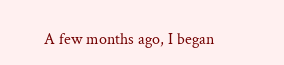A few months ago, I began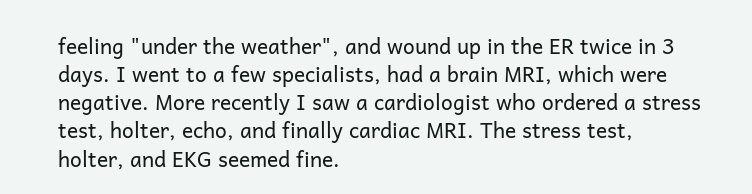feeling "under the weather", and wound up in the ER twice in 3 days. I went to a few specialists, had a brain MRI, which were negative. More recently I saw a cardiologist who ordered a stress test, holter, echo, and finally cardiac MRI. The stress test, holter, and EKG seemed fine.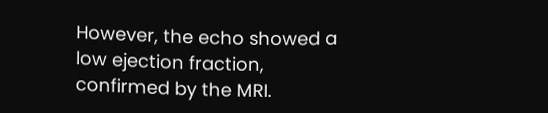However, the echo showed a low ejection fraction, confirmed by the MRI.